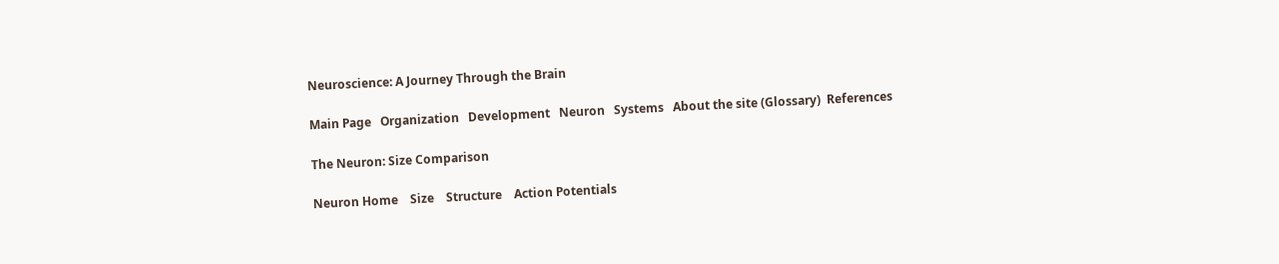Neuroscience: A Journey Through the Brain

Main Page   Organization   Development   Neuron   Systems   About the site (Glossary)  References

The Neuron: Size Comparison

Neuron Home    Size    Structure    Action Potentials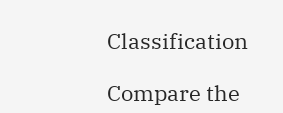Classification

Compare the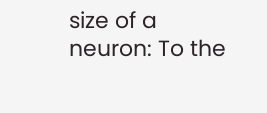size of a neuron: To the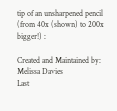tip of an unsharpened pencil (from 40x (shown) to 200x bigger!) :

Created and Maintained by: Melissa Davies
Last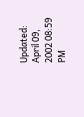Updated: April 09, 2002 08:59 PM